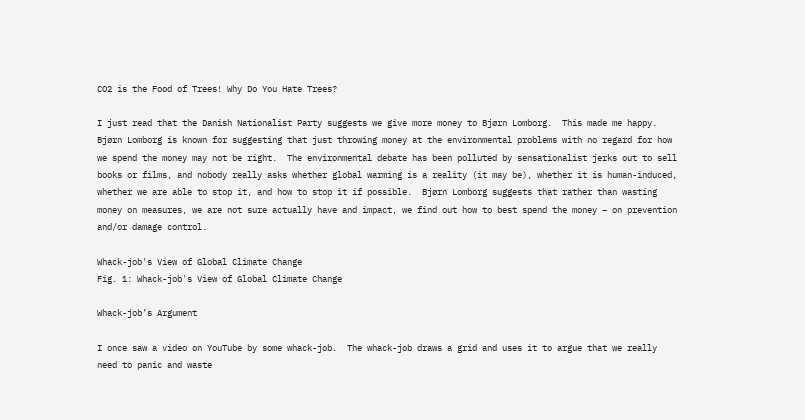CO2 is the Food of Trees! Why Do You Hate Trees?

I just read that the Danish Nationalist Party suggests we give more money to Bjørn Lomborg.  This made me happy.  Bjørn Lomborg is known for suggesting that just throwing money at the environmental problems with no regard for how we spend the money may not be right.  The environmental debate has been polluted by sensationalist jerks out to sell books or films, and nobody really asks whether global warming is a reality (it may be), whether it is human-induced, whether we are able to stop it, and how to stop it if possible.  Bjørn Lomborg suggests that rather than wasting money on measures, we are not sure actually have and impact, we find out how to best spend the money – on prevention and/or damage control.

Whack-job's View of Global Climate Change
Fig. 1: Whack-job's View of Global Climate Change

Whack-job’s Argument

I once saw a video on YouTube by some whack-job.  The whack-job draws a grid and uses it to argue that we really need to panic and waste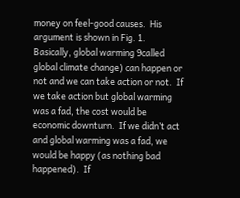money on feel-good causes.  His argument is shown in Fig. 1.  Basically, global warming 9called global climate change) can happen or not and we can take action or not.  If we take action but global warming was a fad, the cost would be economic downturn.  If we didn’t act and global warming was a fad, we would be happy (as nothing bad happened).  If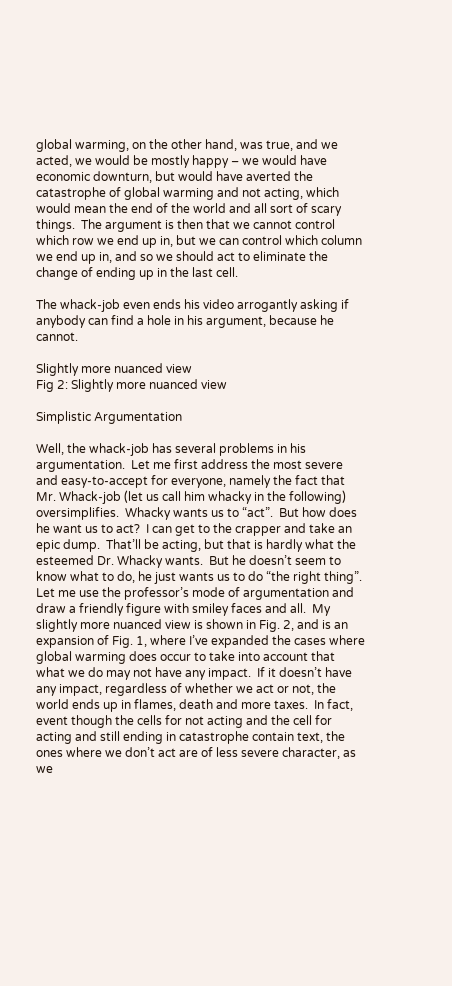global warming, on the other hand, was true, and we acted, we would be mostly happy – we would have economic downturn, but would have averted the catastrophe of global warming and not acting, which would mean the end of the world and all sort of scary things.  The argument is then that we cannot control which row we end up in, but we can control which column we end up in, and so we should act to eliminate the change of ending up in the last cell.

The whack-job even ends his video arrogantly asking if anybody can find a hole in his argument, because he cannot.

Slightly more nuanced view
Fig 2: Slightly more nuanced view

Simplistic Argumentation

Well, the whack-job has several problems in his argumentation.  Let me first address the most severe and easy-to-accept for everyone, namely the fact that Mr. Whack-job (let us call him whacky in the following) oversimplifies.  Whacky wants us to “act”.  But how does he want us to act?  I can get to the crapper and take an epic dump.  That’ll be acting, but that is hardly what the esteemed Dr. Whacky wants.  But he doesn’t seem to know what to do, he just wants us to do “the right thing”.  Let me use the professor’s mode of argumentation and draw a friendly figure with smiley faces and all.  My slightly more nuanced view is shown in Fig. 2, and is an expansion of Fig. 1, where I’ve expanded the cases where global warming does occur to take into account that what we do may not have any impact.  If it doesn’t have any impact, regardless of whether we act or not, the world ends up in flames, death and more taxes.  In fact, event though the cells for not acting and the cell for acting and still ending in catastrophe contain text, the ones where we don’t act are of less severe character, as we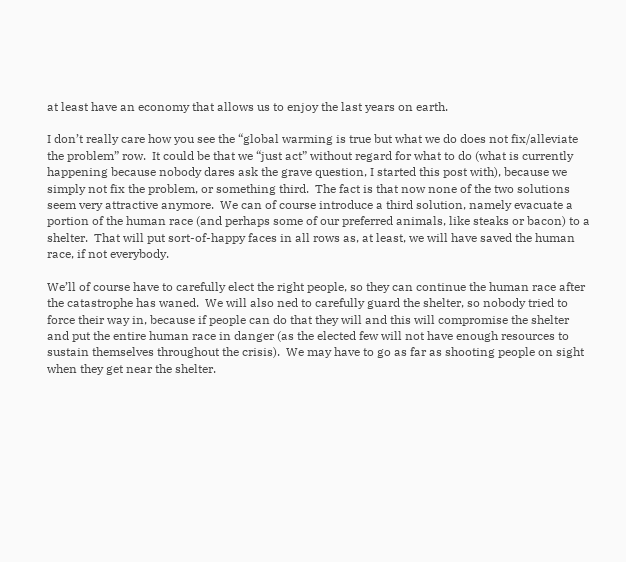at least have an economy that allows us to enjoy the last years on earth.

I don’t really care how you see the “global warming is true but what we do does not fix/alleviate the problem” row.  It could be that we “just act” without regard for what to do (what is currently happening because nobody dares ask the grave question, I started this post with), because we simply not fix the problem, or something third.  The fact is that now none of the two solutions seem very attractive anymore.  We can of course introduce a third solution, namely evacuate a portion of the human race (and perhaps some of our preferred animals, like steaks or bacon) to a shelter.  That will put sort-of-happy faces in all rows as, at least, we will have saved the human race, if not everybody.

We’ll of course have to carefully elect the right people, so they can continue the human race after the catastrophe has waned.  We will also ned to carefully guard the shelter, so nobody tried to force their way in, because if people can do that they will and this will compromise the shelter and put the entire human race in danger (as the elected few will not have enough resources to sustain themselves throughout the crisis).  We may have to go as far as shooting people on sight when they get near the shelter.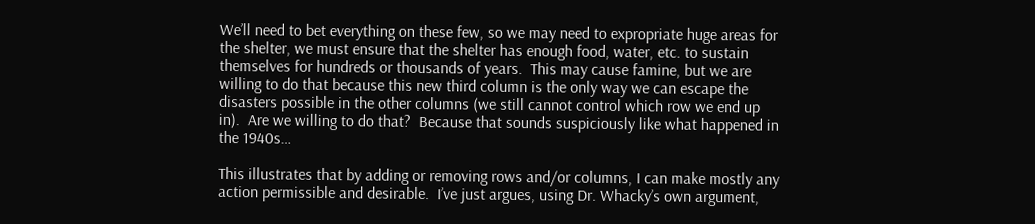We’ll need to bet everything on these few, so we may need to expropriate huge areas for the shelter, we must ensure that the shelter has enough food, water, etc. to sustain themselves for hundreds or thousands of years.  This may cause famine, but we are willing to do that because this new third column is the only way we can escape the disasters possible in the other columns (we still cannot control which row we end up in).  Are we willing to do that?  Because that sounds suspiciously like what happened in the 1940s…

This illustrates that by adding or removing rows and/or columns, I can make mostly any action permissible and desirable.  I’ve just argues, using Dr. Whacky’s own argument,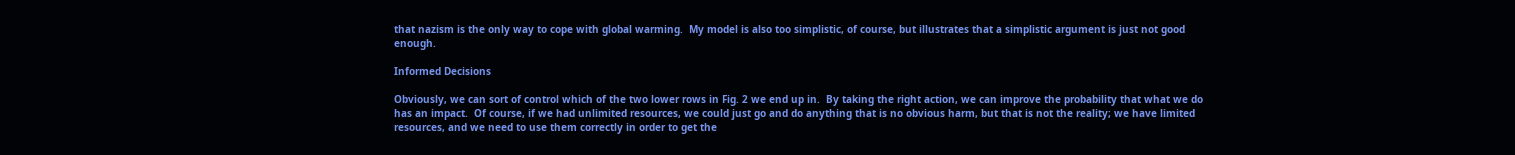that nazism is the only way to cope with global warming.  My model is also too simplistic, of course, but illustrates that a simplistic argument is just not good enough.

Informed Decisions

Obviously, we can sort of control which of the two lower rows in Fig. 2 we end up in.  By taking the right action, we can improve the probability that what we do has an impact.  Of course, if we had unlimited resources, we could just go and do anything that is no obvious harm, but that is not the reality; we have limited resources, and we need to use them correctly in order to get the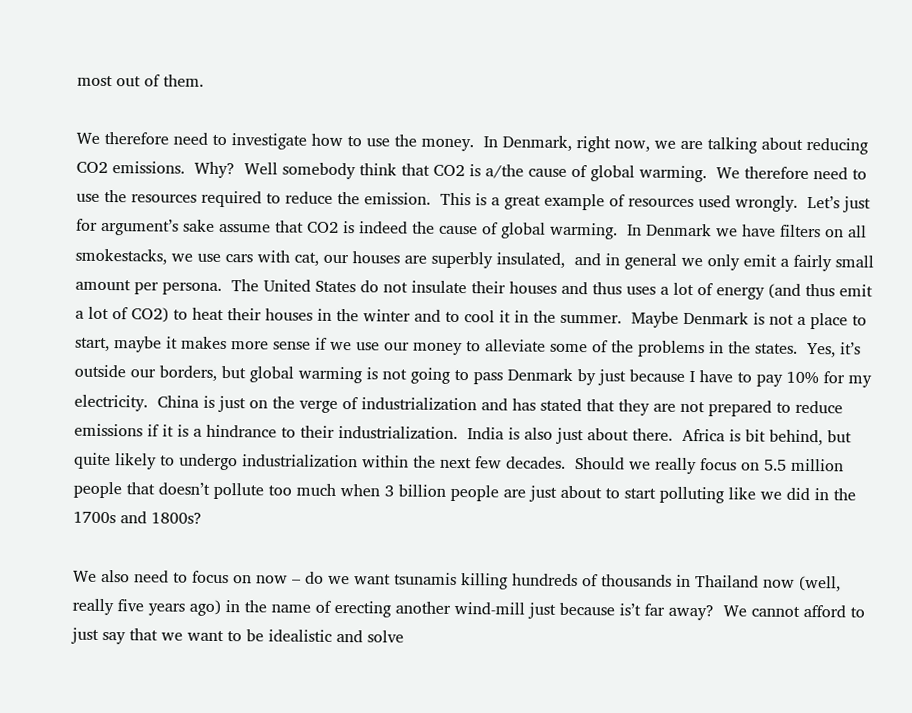most out of them.

We therefore need to investigate how to use the money.  In Denmark, right now, we are talking about reducing CO2 emissions.  Why?  Well somebody think that CO2 is a/the cause of global warming.  We therefore need to use the resources required to reduce the emission.  This is a great example of resources used wrongly.  Let’s just for argument’s sake assume that CO2 is indeed the cause of global warming.  In Denmark we have filters on all smokestacks, we use cars with cat, our houses are superbly insulated,  and in general we only emit a fairly small amount per persona.  The United States do not insulate their houses and thus uses a lot of energy (and thus emit a lot of CO2) to heat their houses in the winter and to cool it in the summer.  Maybe Denmark is not a place to start, maybe it makes more sense if we use our money to alleviate some of the problems in the states.  Yes, it’s outside our borders, but global warming is not going to pass Denmark by just because I have to pay 10% for my electricity.  China is just on the verge of industrialization and has stated that they are not prepared to reduce emissions if it is a hindrance to their industrialization.  India is also just about there.  Africa is bit behind, but quite likely to undergo industrialization within the next few decades.  Should we really focus on 5.5 million people that doesn’t pollute too much when 3 billion people are just about to start polluting like we did in the 1700s and 1800s?

We also need to focus on now – do we want tsunamis killing hundreds of thousands in Thailand now (well, really five years ago) in the name of erecting another wind-mill just because is’t far away?  We cannot afford to just say that we want to be idealistic and solve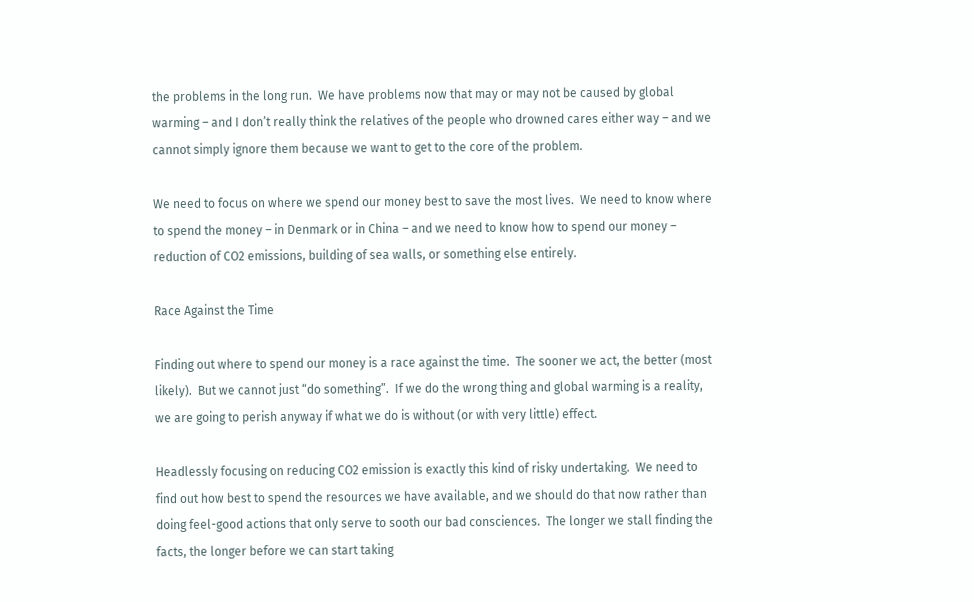the problems in the long run.  We have problems now that may or may not be caused by global warming – and I don’t really think the relatives of the people who drowned cares either way – and we cannot simply ignore them because we want to get to the core of the problem.

We need to focus on where we spend our money best to save the most lives.  We need to know where to spend the money – in Denmark or in China – and we need to know how to spend our money – reduction of CO2 emissions, building of sea walls, or something else entirely.

Race Against the Time

Finding out where to spend our money is a race against the time.  The sooner we act, the better (most likely).  But we cannot just “do something”.  If we do the wrong thing and global warming is a reality, we are going to perish anyway if what we do is without (or with very little) effect.

Headlessly focusing on reducing CO2 emission is exactly this kind of risky undertaking.  We need to find out how best to spend the resources we have available, and we should do that now rather than doing feel-good actions that only serve to sooth our bad consciences.  The longer we stall finding the facts, the longer before we can start taking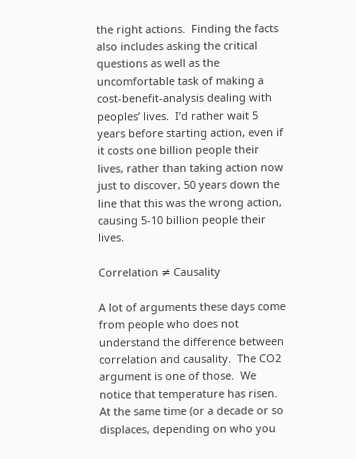the right actions.  Finding the facts also includes asking the critical questions as well as the uncomfortable task of making a cost-benefit-analysis dealing with peoples’ lives.  I’d rather wait 5 years before starting action, even if it costs one billion people their lives, rather than taking action now just to discover, 50 years down the line that this was the wrong action, causing 5-10 billion people their lives.

Correlation ≠ Causality

A lot of arguments these days come from people who does not understand the difference between correlation and causality.  The CO2 argument is one of those.  We notice that temperature has risen.  At the same time (or a decade or so displaces, depending on who you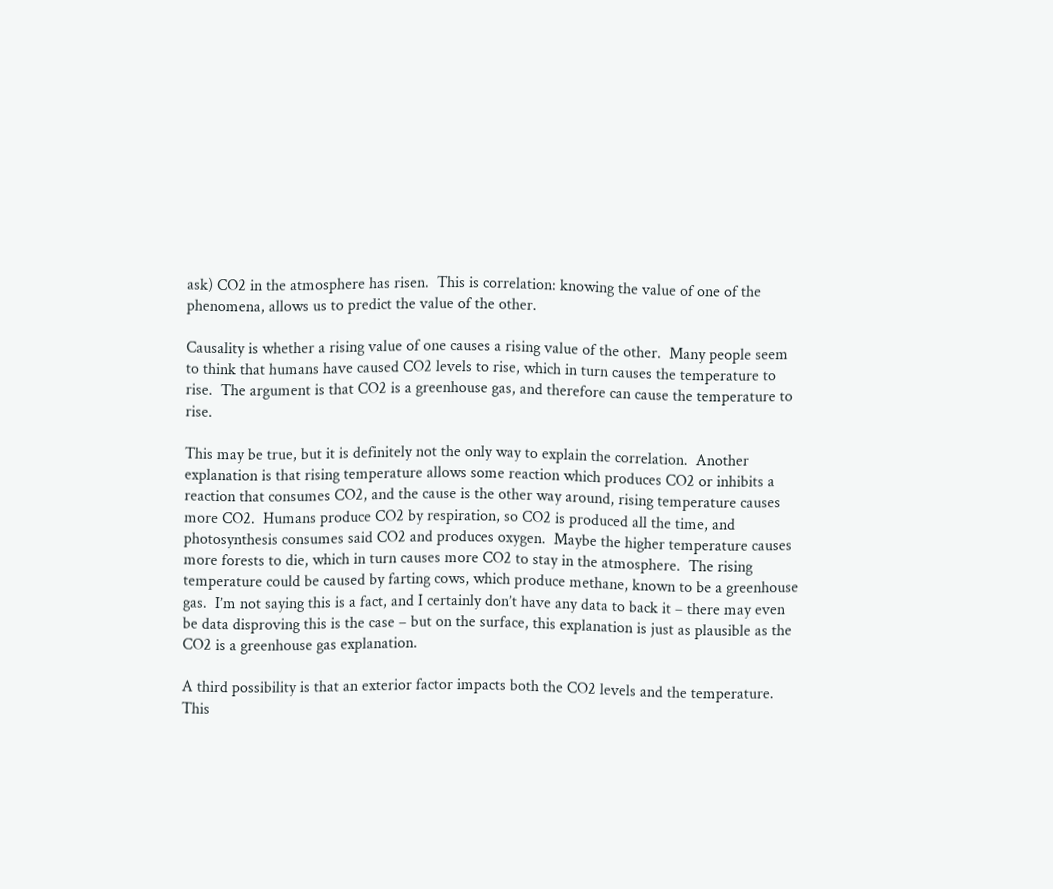ask) CO2 in the atmosphere has risen.  This is correlation: knowing the value of one of the phenomena, allows us to predict the value of the other.

Causality is whether a rising value of one causes a rising value of the other.  Many people seem to think that humans have caused CO2 levels to rise, which in turn causes the temperature to rise.  The argument is that CO2 is a greenhouse gas, and therefore can cause the temperature to rise.

This may be true, but it is definitely not the only way to explain the correlation.  Another explanation is that rising temperature allows some reaction which produces CO2 or inhibits a reaction that consumes CO2, and the cause is the other way around, rising temperature causes more CO2.  Humans produce CO2 by respiration, so CO2 is produced all the time, and photosynthesis consumes said CO2 and produces oxygen.  Maybe the higher temperature causes more forests to die, which in turn causes more CO2 to stay in the atmosphere.  The rising temperature could be caused by farting cows, which produce methane, known to be a greenhouse gas.  I’m not saying this is a fact, and I certainly don’t have any data to back it – there may even be data disproving this is the case – but on the surface, this explanation is just as plausible as the CO2 is a greenhouse gas explanation.

A third possibility is that an exterior factor impacts both the CO2 levels and the temperature.  This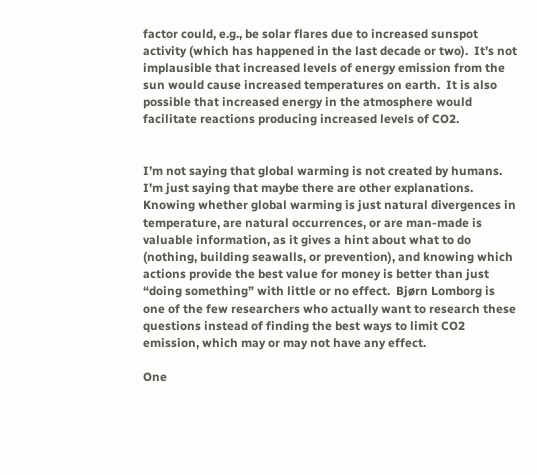factor could, e.g., be solar flares due to increased sunspot activity (which has happened in the last decade or two).  It’s not implausible that increased levels of energy emission from the sun would cause increased temperatures on earth.  It is also possible that increased energy in the atmosphere would facilitate reactions producing increased levels of CO2.


I’m not saying that global warming is not created by humans.  I’m just saying that maybe there are other explanations.  Knowing whether global warming is just natural divergences in temperature, are natural occurrences, or are man-made is valuable information, as it gives a hint about what to do (nothing, building seawalls, or prevention), and knowing which actions provide the best value for money is better than just “doing something” with little or no effect.  Bjørn Lomborg is one of the few researchers who actually want to research these questions instead of finding the best ways to limit CO2 emission, which may or may not have any effect.

One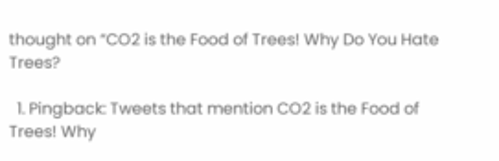thought on “CO2 is the Food of Trees! Why Do You Hate Trees?

  1. Pingback: Tweets that mention CO2 is the Food of Trees! Why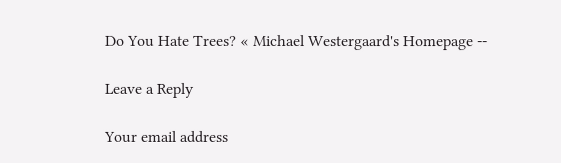Do You Hate Trees? « Michael Westergaard's Homepage --

Leave a Reply

Your email address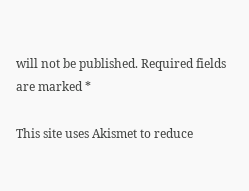will not be published. Required fields are marked *

This site uses Akismet to reduce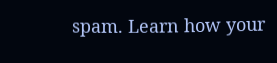spam. Learn how your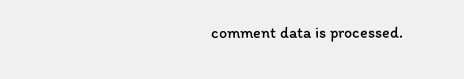comment data is processed.